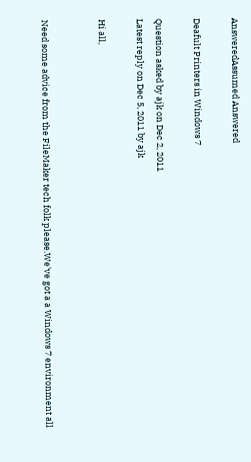AnsweredAssumed Answered

Deafult Printers in Windows 7

Question asked by ajk on Dec 2, 2011
Latest reply on Dec 5, 2011 by ajk

Hi all,


Need some advice from the FileMaker tech folk please.We've got a a Windows 7 environment all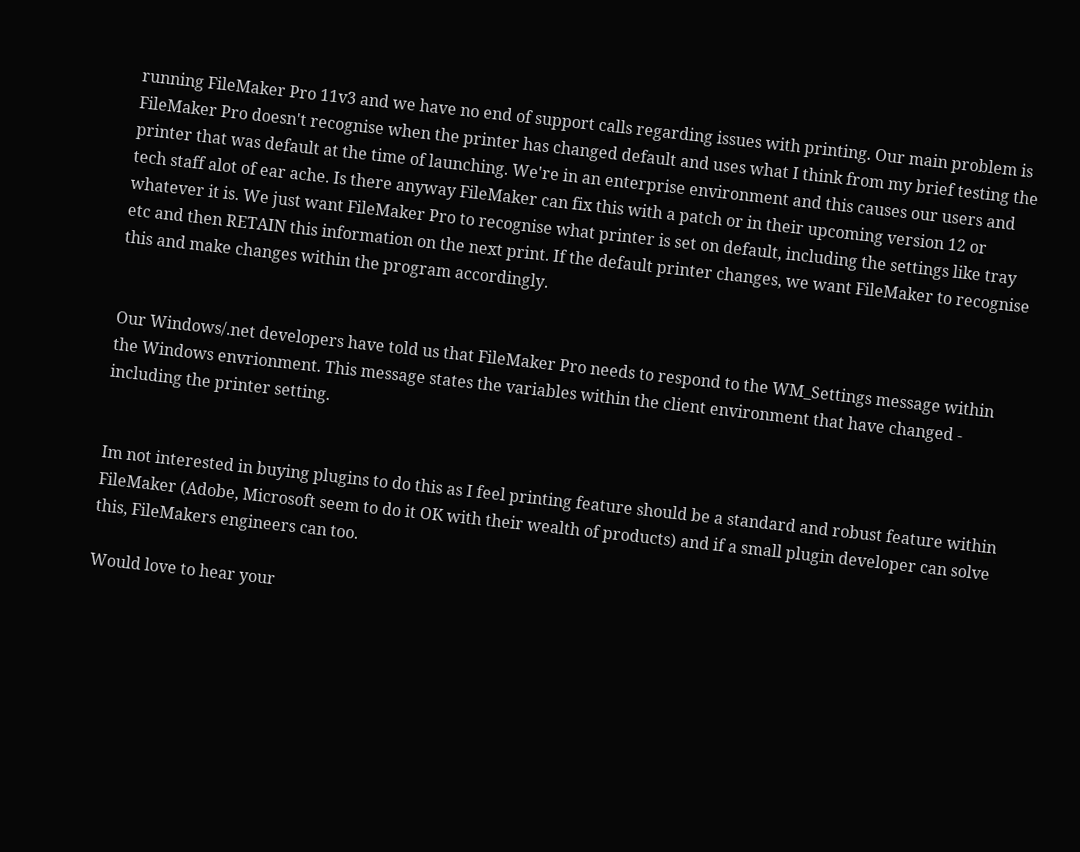running FileMaker Pro 11v3 and we have no end of support calls regarding issues with printing. Our main problem is FileMaker Pro doesn't recognise when the printer has changed default and uses what I think from my brief testing the printer that was default at the time of launching. We're in an enterprise environment and this causes our users and tech staff alot of ear ache. Is there anyway FileMaker can fix this with a patch or in their upcoming version 12 or whatever it is. We just want FileMaker Pro to recognise what printer is set on default, including the settings like tray etc and then RETAIN this information on the next print. If the default printer changes, we want FileMaker to recognise this and make changes within the program accordingly.


Our Windows/.net developers have told us that FileMaker Pro needs to respond to the WM_Settings message within the Windows envrionment. This message states the variables within the client environment that have changed - including the printer setting.


Im not interested in buying plugins to do this as I feel printing feature should be a standard and robust feature within FileMaker (Adobe, Microsoft seem to do it OK with their wealth of products) and if a small plugin developer can solve this, FileMakers engineers can too.

Would love to hear your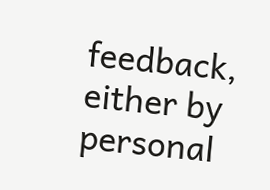feedback, either by personal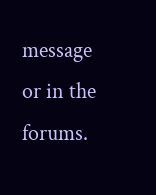message or in the forums.